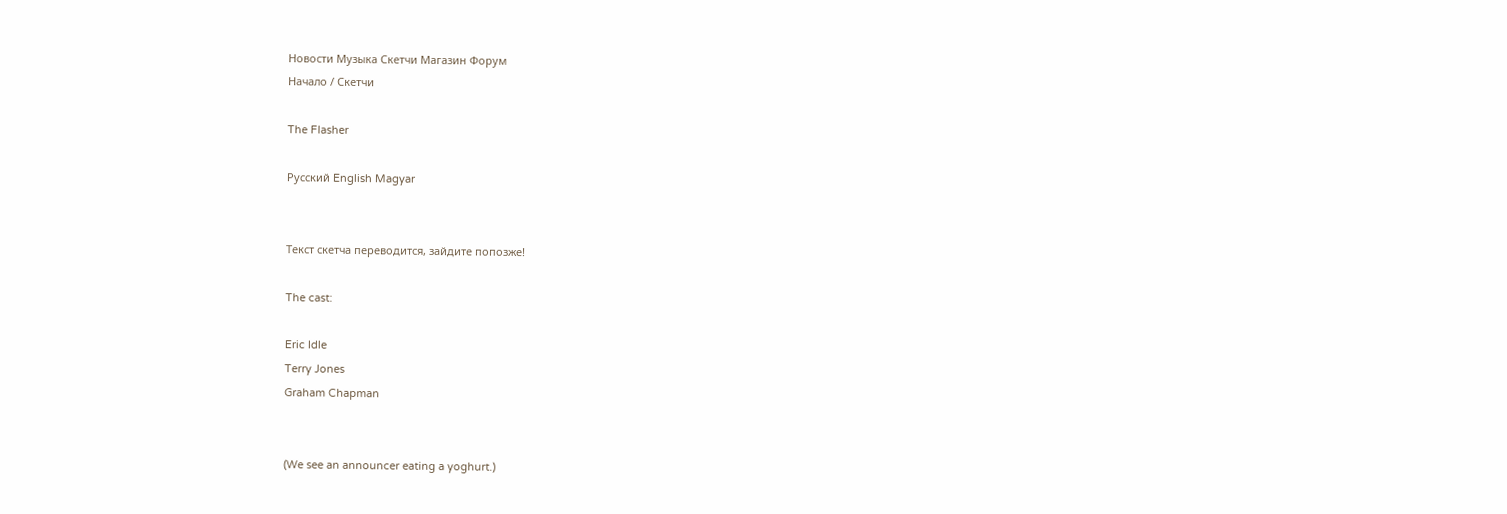Новости Музыка Скетчи Магазин Форум
Начало / Скетчи

The Flasher

Русский English Magyar


Текст скетча переводится, зайдите попозже!

The cast:

Eric Idle
Terry Jones
Graham Chapman


(We see an announcer eating a yoghurt.)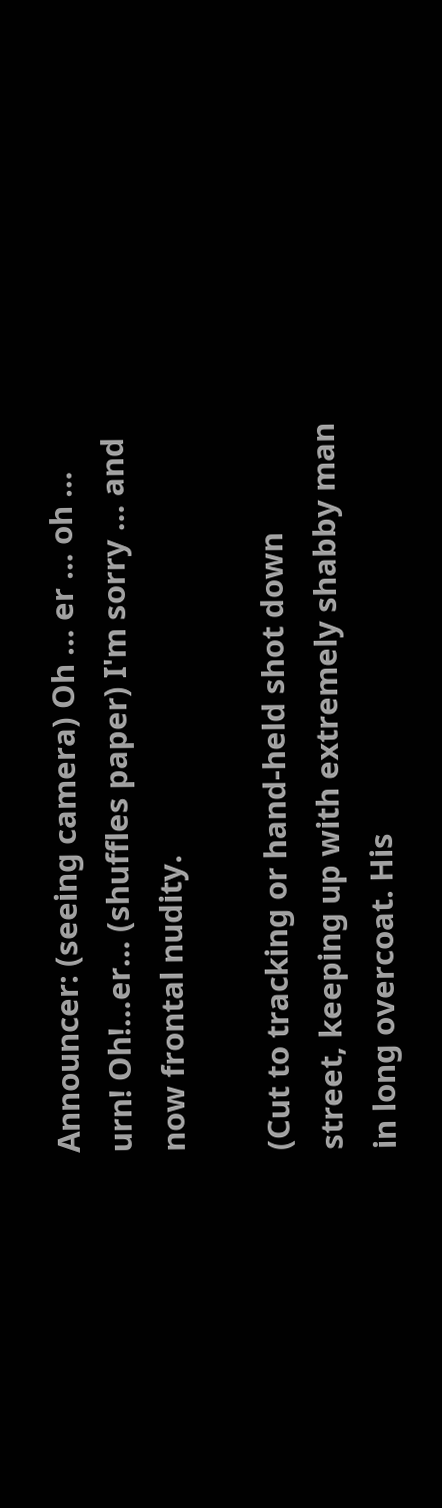Announcer: (seeing camera) Oh … er … oh … urn! Oh!…er… (shuffles paper) I'm sorry … and now frontal nudity.

(Cut to tracking or hand-held shot down street, keeping up with extremely shabby man in long overcoat. His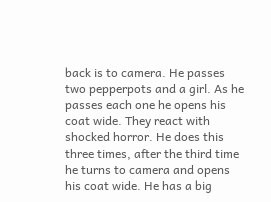back is to camera. He passes two pepperpots and a girl. As he passes each one he opens his coat wide. They react with shocked horror. He does this three times, after the third time he turns to camera and opens his coat wide. He has a big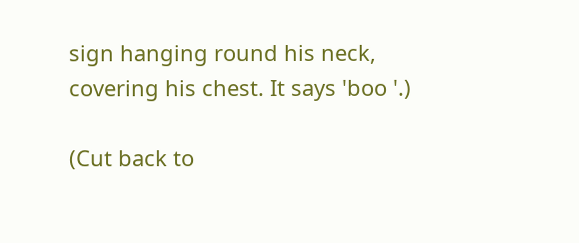sign hanging round his neck, covering his chest. It says 'boo '.)

(Cut back to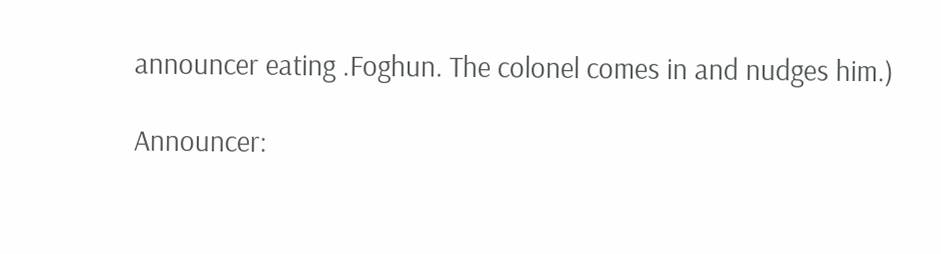announcer eating .Foghun. The colonel comes in and nudges him.)

Announcer: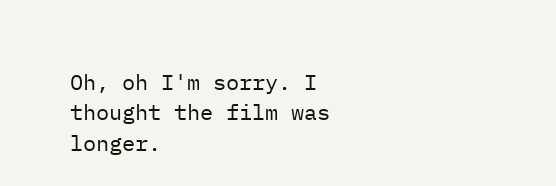Oh, oh I'm sorry. I thought the film was longer.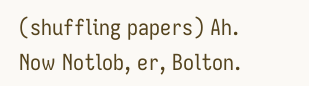(shuffling papers) Ah. Now Notlob, er, Bolton.